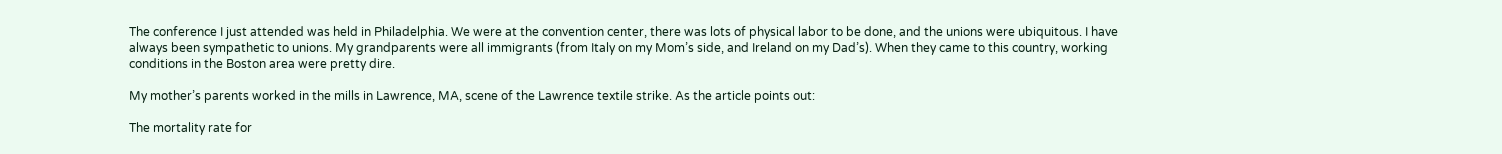The conference I just attended was held in Philadelphia. We were at the convention center, there was lots of physical labor to be done, and the unions were ubiquitous. I have always been sympathetic to unions. My grandparents were all immigrants (from Italy on my Mom’s side, and Ireland on my Dad’s). When they came to this country, working conditions in the Boston area were pretty dire.

My mother’s parents worked in the mills in Lawrence, MA, scene of the Lawrence textile strike. As the article points out:

The mortality rate for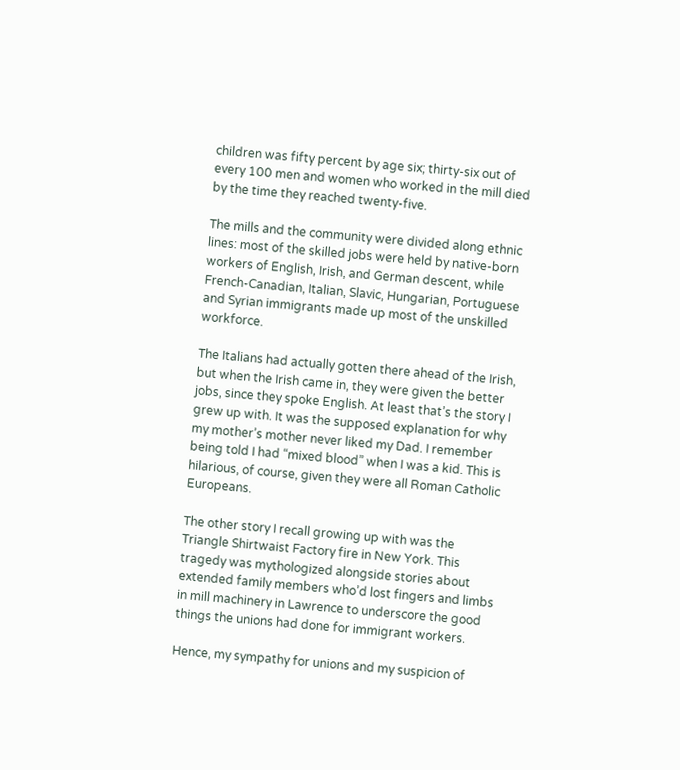children was fifty percent by age six; thirty-six out of every 100 men and women who worked in the mill died by the time they reached twenty-five.

The mills and the community were divided along ethnic lines: most of the skilled jobs were held by native-born workers of English, Irish, and German descent, while French-Canadian, Italian, Slavic, Hungarian, Portuguese and Syrian immigrants made up most of the unskilled workforce.

The Italians had actually gotten there ahead of the Irish, but when the Irish came in, they were given the better jobs, since they spoke English. At least that’s the story I grew up with. It was the supposed explanation for why my mother’s mother never liked my Dad. I remember being told I had “mixed blood” when I was a kid. This is hilarious, of course, given they were all Roman Catholic Europeans.

The other story I recall growing up with was the Triangle Shirtwaist Factory fire in New York. This tragedy was mythologized alongside stories about extended family members who’d lost fingers and limbs in mill machinery in Lawrence to underscore the good things the unions had done for immigrant workers.

Hence, my sympathy for unions and my suspicion of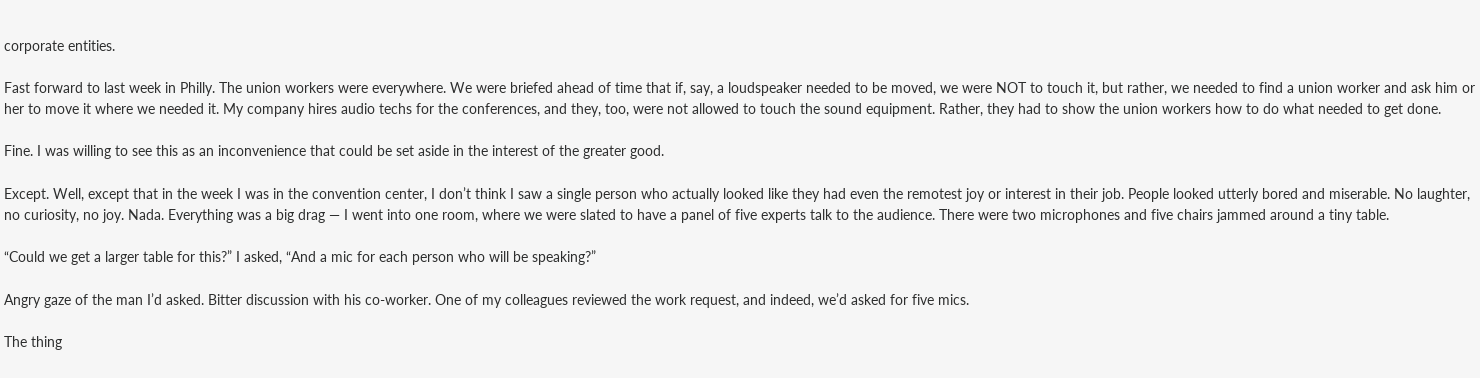corporate entities.

Fast forward to last week in Philly. The union workers were everywhere. We were briefed ahead of time that if, say, a loudspeaker needed to be moved, we were NOT to touch it, but rather, we needed to find a union worker and ask him or her to move it where we needed it. My company hires audio techs for the conferences, and they, too, were not allowed to touch the sound equipment. Rather, they had to show the union workers how to do what needed to get done.

Fine. I was willing to see this as an inconvenience that could be set aside in the interest of the greater good.

Except. Well, except that in the week I was in the convention center, I don’t think I saw a single person who actually looked like they had even the remotest joy or interest in their job. People looked utterly bored and miserable. No laughter, no curiosity, no joy. Nada. Everything was a big drag — I went into one room, where we were slated to have a panel of five experts talk to the audience. There were two microphones and five chairs jammed around a tiny table.

“Could we get a larger table for this?” I asked, “And a mic for each person who will be speaking?”

Angry gaze of the man I’d asked. Bitter discussion with his co-worker. One of my colleagues reviewed the work request, and indeed, we’d asked for five mics.

The thing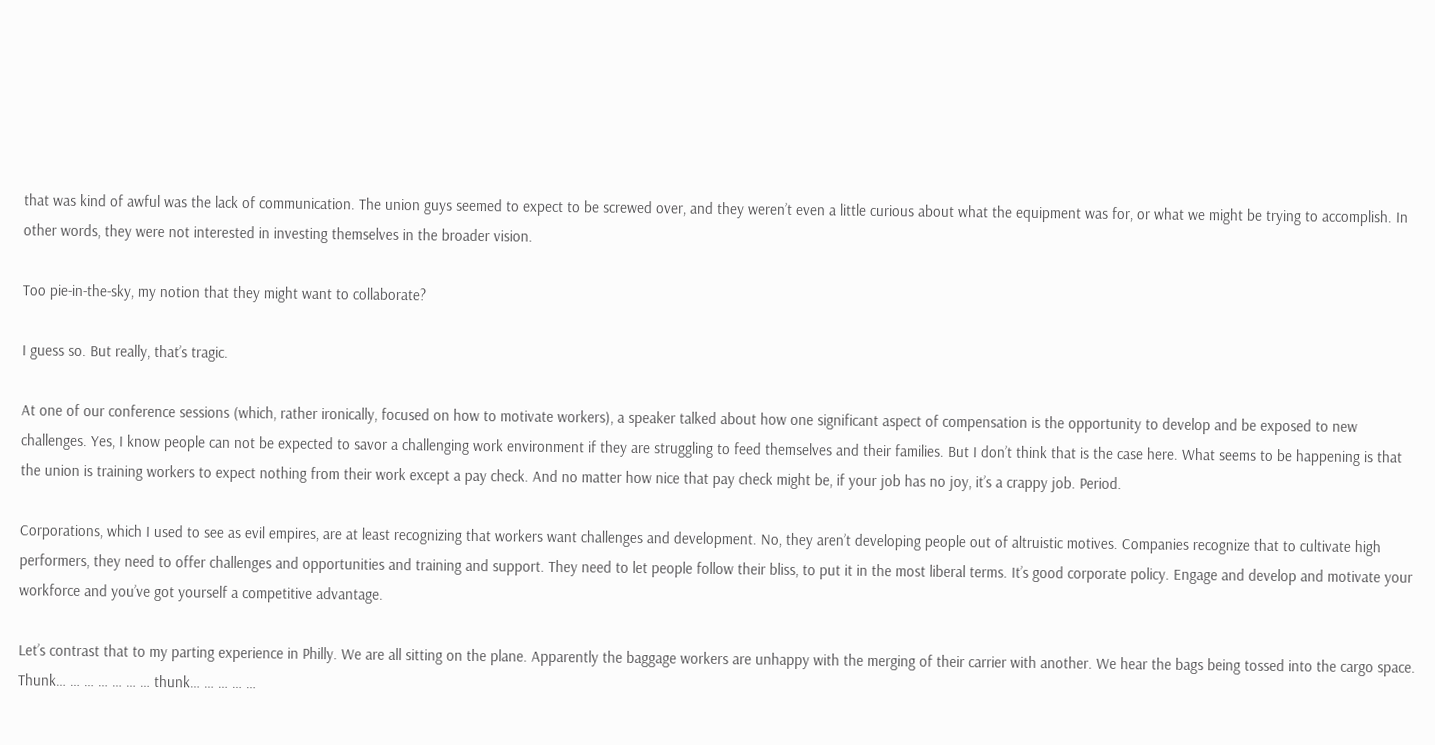that was kind of awful was the lack of communication. The union guys seemed to expect to be screwed over, and they weren’t even a little curious about what the equipment was for, or what we might be trying to accomplish. In other words, they were not interested in investing themselves in the broader vision.

Too pie-in-the-sky, my notion that they might want to collaborate?

I guess so. But really, that’s tragic.

At one of our conference sessions (which, rather ironically, focused on how to motivate workers), a speaker talked about how one significant aspect of compensation is the opportunity to develop and be exposed to new challenges. Yes, I know people can not be expected to savor a challenging work environment if they are struggling to feed themselves and their families. But I don’t think that is the case here. What seems to be happening is that the union is training workers to expect nothing from their work except a pay check. And no matter how nice that pay check might be, if your job has no joy, it’s a crappy job. Period.

Corporations, which I used to see as evil empires, are at least recognizing that workers want challenges and development. No, they aren’t developing people out of altruistic motives. Companies recognize that to cultivate high performers, they need to offer challenges and opportunities and training and support. They need to let people follow their bliss, to put it in the most liberal terms. It’s good corporate policy. Engage and develop and motivate your workforce and you’ve got yourself a competitive advantage.

Let’s contrast that to my parting experience in Philly. We are all sitting on the plane. Apparently the baggage workers are unhappy with the merging of their carrier with another. We hear the bags being tossed into the cargo space. Thunk… … … … … … … thunk… … … … …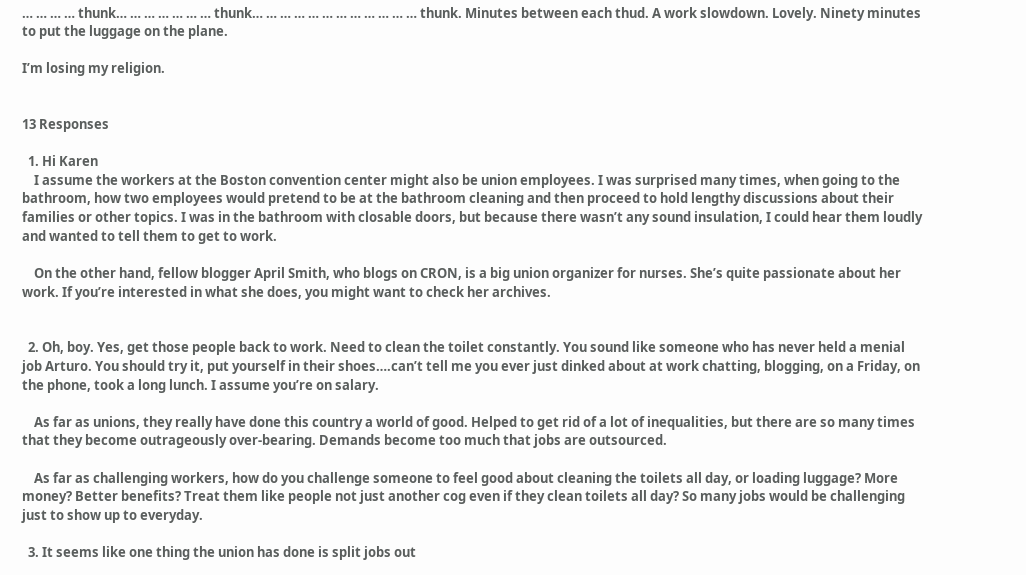… … … … thunk… … … … … … … thunk… … … … … … … … … … … … thunk. Minutes between each thud. A work slowdown. Lovely. Ninety minutes to put the luggage on the plane.

I’m losing my religion.


13 Responses

  1. Hi Karen
    I assume the workers at the Boston convention center might also be union employees. I was surprised many times, when going to the bathroom, how two employees would pretend to be at the bathroom cleaning and then proceed to hold lengthy discussions about their families or other topics. I was in the bathroom with closable doors, but because there wasn’t any sound insulation, I could hear them loudly and wanted to tell them to get to work.

    On the other hand, fellow blogger April Smith, who blogs on CRON, is a big union organizer for nurses. She’s quite passionate about her work. If you’re interested in what she does, you might want to check her archives.


  2. Oh, boy. Yes, get those people back to work. Need to clean the toilet constantly. You sound like someone who has never held a menial job Arturo. You should try it, put yourself in their shoes….can’t tell me you ever just dinked about at work chatting, blogging, on a Friday, on the phone, took a long lunch. I assume you’re on salary.

    As far as unions, they really have done this country a world of good. Helped to get rid of a lot of inequalities, but there are so many times that they become outrageously over-bearing. Demands become too much that jobs are outsourced.

    As far as challenging workers, how do you challenge someone to feel good about cleaning the toilets all day, or loading luggage? More money? Better benefits? Treat them like people not just another cog even if they clean toilets all day? So many jobs would be challenging just to show up to everyday.

  3. It seems like one thing the union has done is split jobs out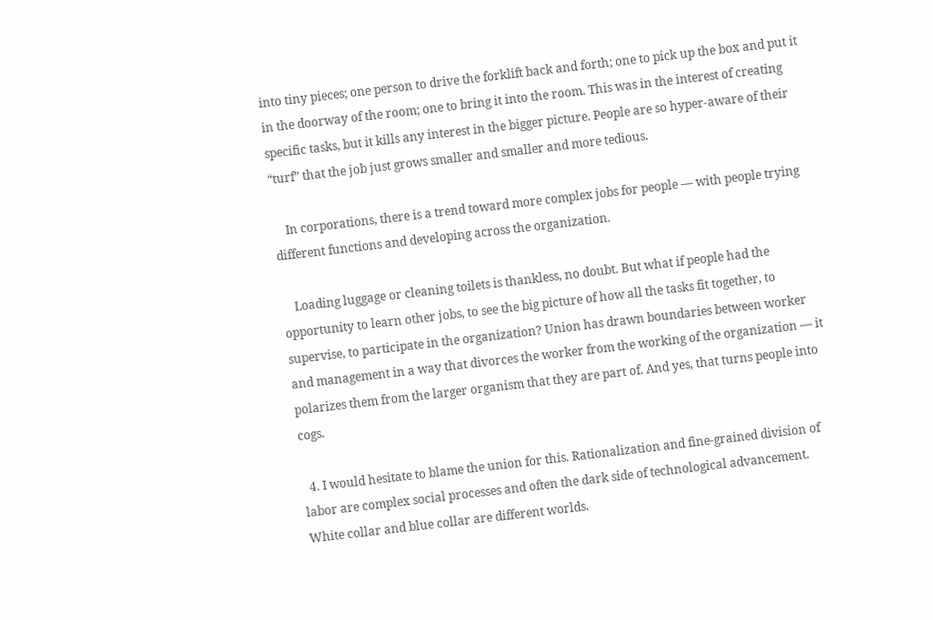into tiny pieces; one person to drive the forklift back and forth; one to pick up the box and put it in the doorway of the room; one to bring it into the room. This was in the interest of creating specific tasks, but it kills any interest in the bigger picture. People are so hyper-aware of their “turf” that the job just grows smaller and smaller and more tedious.

    In corporations, there is a trend toward more complex jobs for people — with people trying different functions and developing across the organization.

    Loading luggage or cleaning toilets is thankless, no doubt. But what if people had the opportunity to learn other jobs, to see the big picture of how all the tasks fit together, to supervise, to participate in the organization? Union has drawn boundaries between worker and management in a way that divorces the worker from the working of the organization — it polarizes them from the larger organism that they are part of. And yes, that turns people into cogs.

  4. I would hesitate to blame the union for this. Rationalization and fine-grained division of labor are complex social processes and often the dark side of technological advancement. White collar and blue collar are different worlds.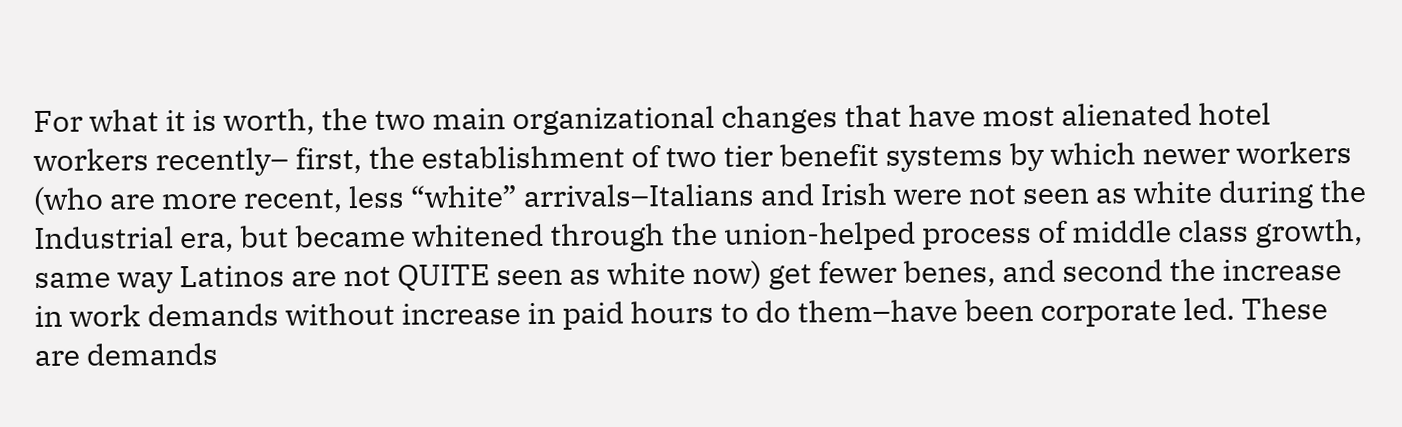For what it is worth, the two main organizational changes that have most alienated hotel workers recently– first, the establishment of two tier benefit systems by which newer workers (who are more recent, less “white” arrivals–Italians and Irish were not seen as white during the Industrial era, but became whitened through the union-helped process of middle class growth, same way Latinos are not QUITE seen as white now) get fewer benes, and second the increase in work demands without increase in paid hours to do them–have been corporate led. These are demands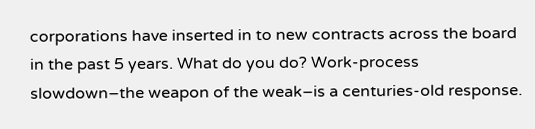corporations have inserted in to new contracts across the board in the past 5 years. What do you do? Work-process slowdown–the weapon of the weak–is a centuries-old response.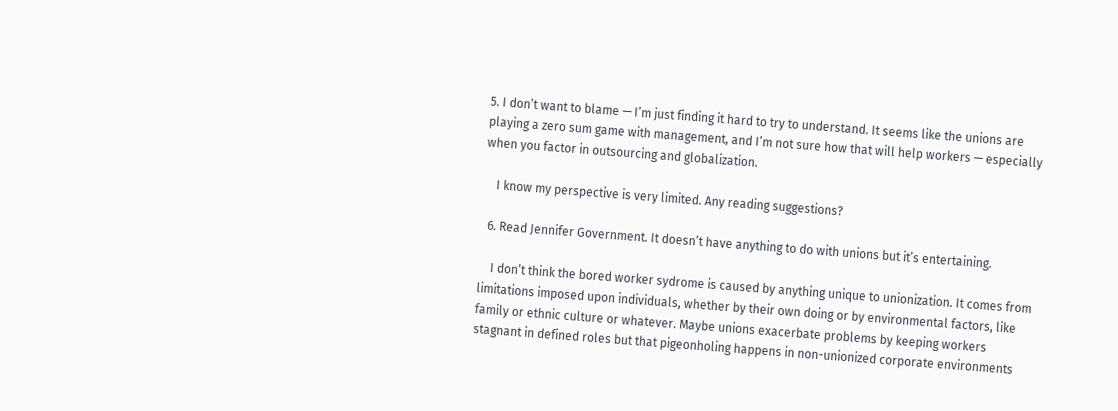5. I don’t want to blame — I’m just finding it hard to try to understand. It seems like the unions are playing a zero sum game with management, and I’m not sure how that will help workers — especially when you factor in outsourcing and globalization.

    I know my perspective is very limited. Any reading suggestions?

  6. Read Jennifer Government. It doesn’t have anything to do with unions but it’s entertaining.

    I don’t think the bored worker sydrome is caused by anything unique to unionization. It comes from limitations imposed upon individuals, whether by their own doing or by environmental factors, like family or ethnic culture or whatever. Maybe unions exacerbate problems by keeping workers stagnant in defined roles but that pigeonholing happens in non-unionized corporate environments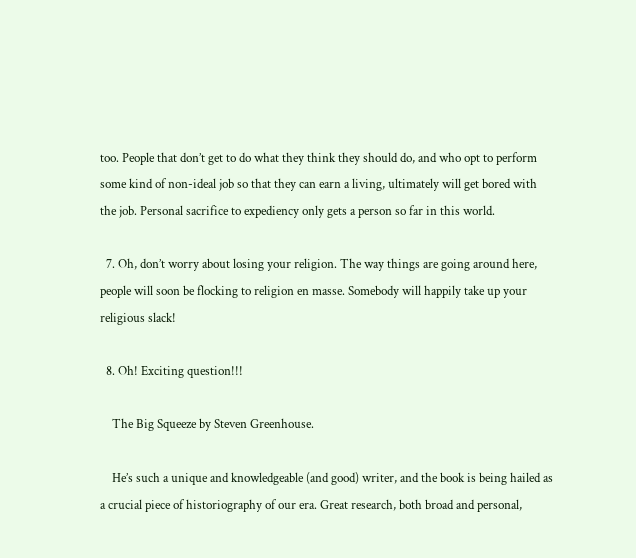too. People that don’t get to do what they think they should do, and who opt to perform some kind of non-ideal job so that they can earn a living, ultimately will get bored with the job. Personal sacrifice to expediency only gets a person so far in this world.

  7. Oh, don’t worry about losing your religion. The way things are going around here, people will soon be flocking to religion en masse. Somebody will happily take up your religious slack!

  8. Oh! Exciting question!!!

    The Big Squeeze by Steven Greenhouse.

    He’s such a unique and knowledgeable (and good) writer, and the book is being hailed as a crucial piece of historiography of our era. Great research, both broad and personal,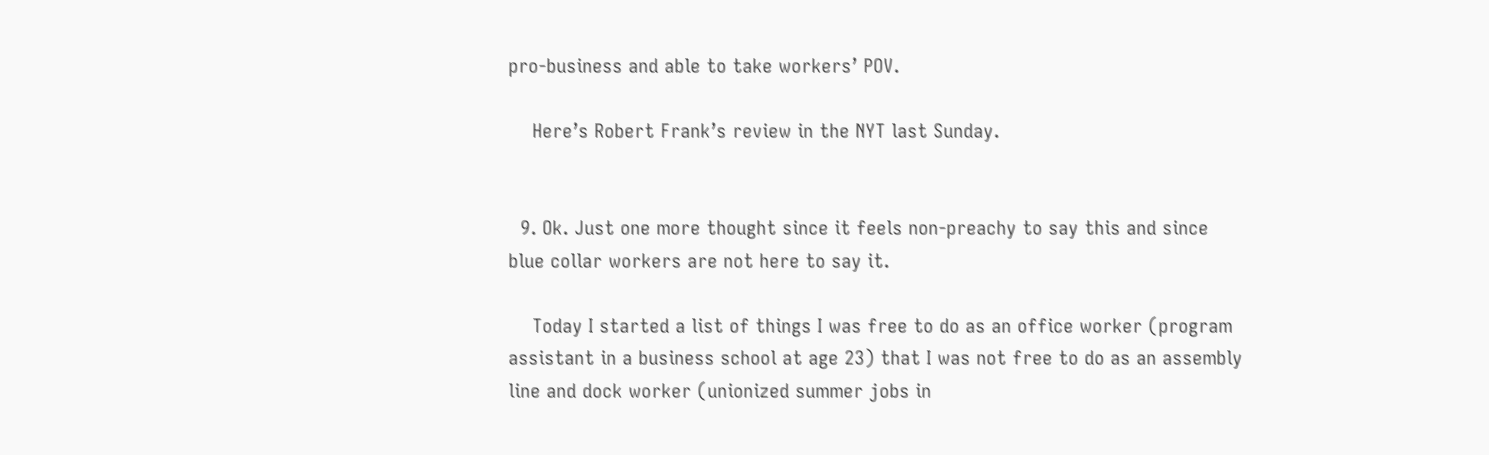pro-business and able to take workers’ POV.

    Here’s Robert Frank’s review in the NYT last Sunday.


  9. Ok. Just one more thought since it feels non-preachy to say this and since blue collar workers are not here to say it.

    Today I started a list of things I was free to do as an office worker (program assistant in a business school at age 23) that I was not free to do as an assembly line and dock worker (unionized summer jobs in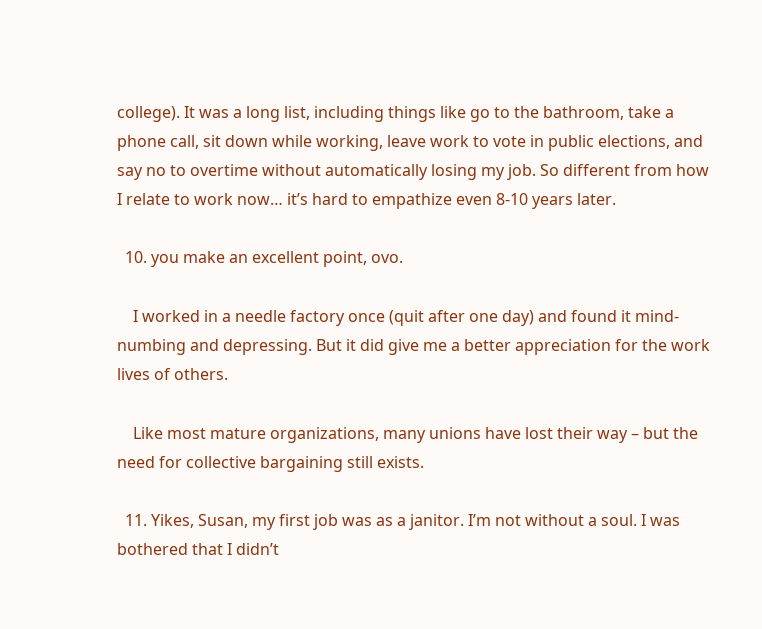college). It was a long list, including things like go to the bathroom, take a phone call, sit down while working, leave work to vote in public elections, and say no to overtime without automatically losing my job. So different from how I relate to work now… it’s hard to empathize even 8-10 years later.

  10. you make an excellent point, ovo.

    I worked in a needle factory once (quit after one day) and found it mind-numbing and depressing. But it did give me a better appreciation for the work lives of others.

    Like most mature organizations, many unions have lost their way – but the need for collective bargaining still exists.

  11. Yikes, Susan, my first job was as a janitor. I’m not without a soul. I was bothered that I didn’t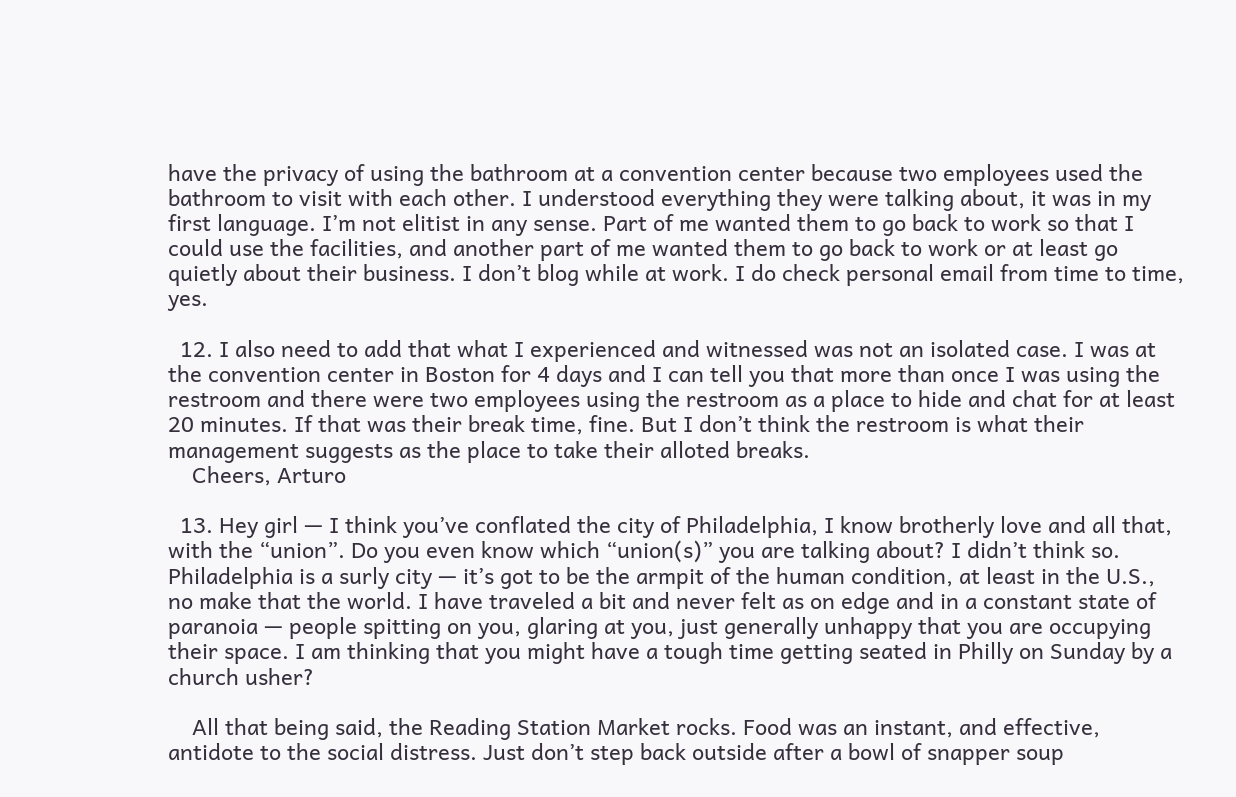have the privacy of using the bathroom at a convention center because two employees used the bathroom to visit with each other. I understood everything they were talking about, it was in my first language. I’m not elitist in any sense. Part of me wanted them to go back to work so that I could use the facilities, and another part of me wanted them to go back to work or at least go quietly about their business. I don’t blog while at work. I do check personal email from time to time, yes.

  12. I also need to add that what I experienced and witnessed was not an isolated case. I was at the convention center in Boston for 4 days and I can tell you that more than once I was using the restroom and there were two employees using the restroom as a place to hide and chat for at least 20 minutes. If that was their break time, fine. But I don’t think the restroom is what their management suggests as the place to take their alloted breaks.
    Cheers, Arturo

  13. Hey girl — I think you’ve conflated the city of Philadelphia, I know brotherly love and all that, with the “union”. Do you even know which “union(s)” you are talking about? I didn’t think so. Philadelphia is a surly city — it’s got to be the armpit of the human condition, at least in the U.S., no make that the world. I have traveled a bit and never felt as on edge and in a constant state of paranoia — people spitting on you, glaring at you, just generally unhappy that you are occupying their space. I am thinking that you might have a tough time getting seated in Philly on Sunday by a church usher?

    All that being said, the Reading Station Market rocks. Food was an instant, and effective, antidote to the social distress. Just don’t step back outside after a bowl of snapper soup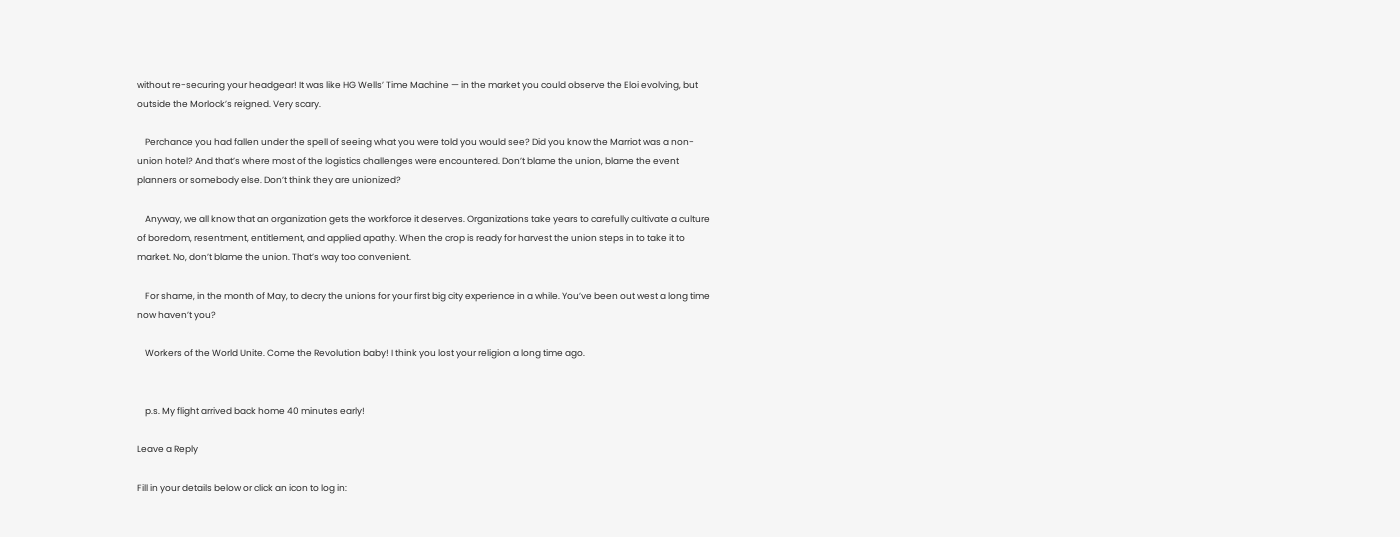without re-securing your headgear! It was like HG Wells’ Time Machine — in the market you could observe the Eloi evolving, but outside the Morlock’s reigned. Very scary.

    Perchance you had fallen under the spell of seeing what you were told you would see? Did you know the Marriot was a non-union hotel? And that’s where most of the logistics challenges were encountered. Don’t blame the union, blame the event planners or somebody else. Don’t think they are unionized?

    Anyway, we all know that an organization gets the workforce it deserves. Organizations take years to carefully cultivate a culture of boredom, resentment, entitlement, and applied apathy. When the crop is ready for harvest the union steps in to take it to market. No, don’t blame the union. That’s way too convenient.

    For shame, in the month of May, to decry the unions for your first big city experience in a while. You’ve been out west a long time now haven’t you?

    Workers of the World Unite. Come the Revolution baby! I think you lost your religion a long time ago.


    p.s. My flight arrived back home 40 minutes early!

Leave a Reply

Fill in your details below or click an icon to log in: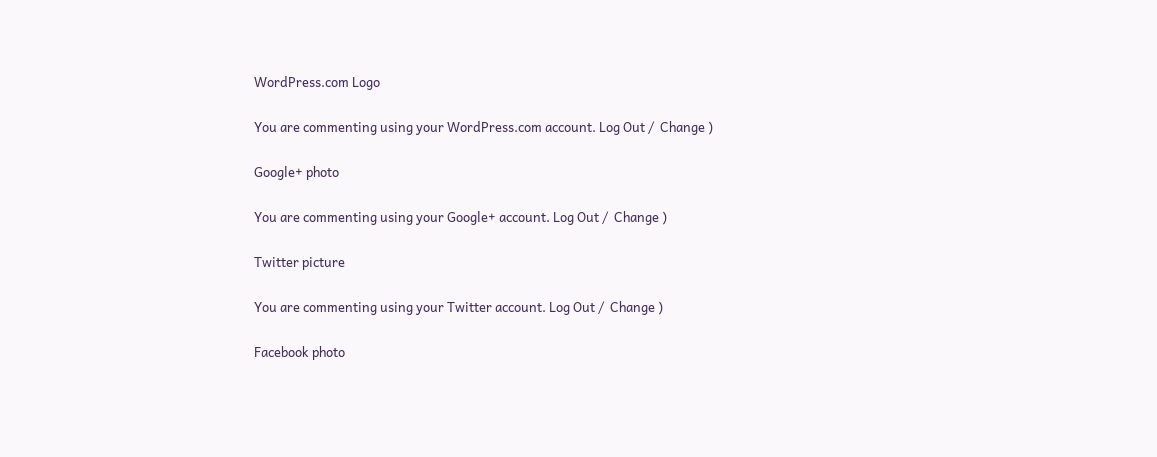WordPress.com Logo

You are commenting using your WordPress.com account. Log Out /  Change )

Google+ photo

You are commenting using your Google+ account. Log Out /  Change )

Twitter picture

You are commenting using your Twitter account. Log Out /  Change )

Facebook photo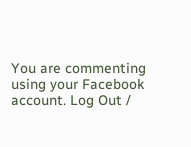You are commenting using your Facebook account. Log Out /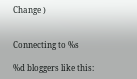Change )


Connecting to %s

%d bloggers like this: